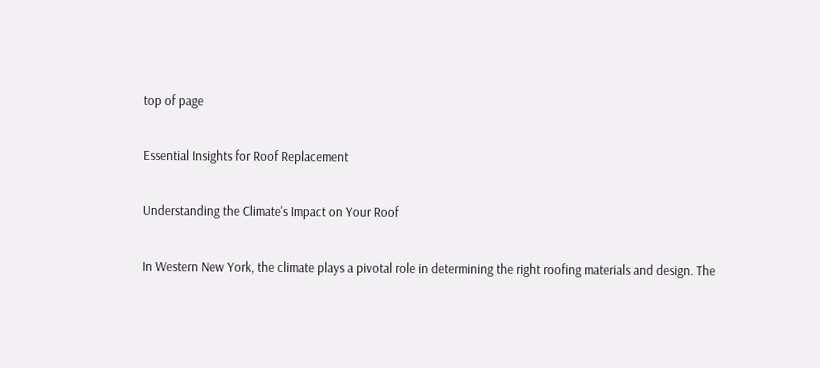top of page

Essential Insights for Roof Replacement

Understanding the Climate's Impact on Your Roof

In Western New York, the climate plays a pivotal role in determining the right roofing materials and design. The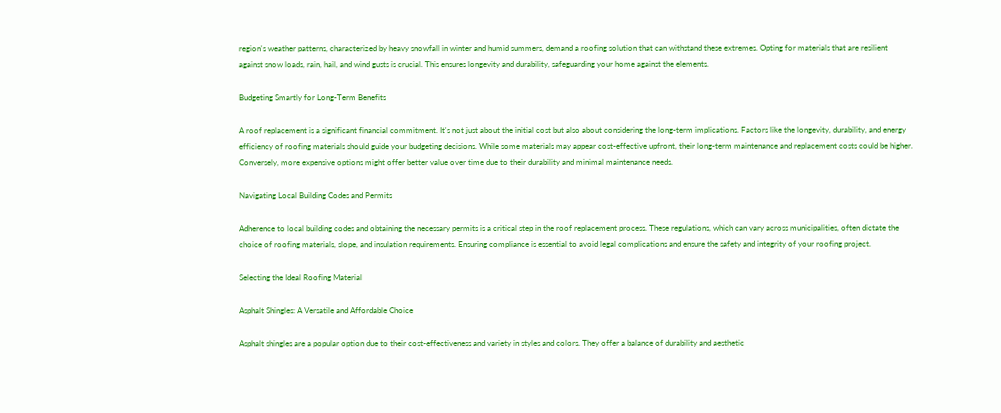region's weather patterns, characterized by heavy snowfall in winter and humid summers, demand a roofing solution that can withstand these extremes. Opting for materials that are resilient against snow loads, rain, hail, and wind gusts is crucial. This ensures longevity and durability, safeguarding your home against the elements.

Budgeting Smartly for Long-Term Benefits

A roof replacement is a significant financial commitment. It's not just about the initial cost but also about considering the long-term implications. Factors like the longevity, durability, and energy efficiency of roofing materials should guide your budgeting decisions. While some materials may appear cost-effective upfront, their long-term maintenance and replacement costs could be higher. Conversely, more expensive options might offer better value over time due to their durability and minimal maintenance needs.

Navigating Local Building Codes and Permits

Adherence to local building codes and obtaining the necessary permits is a critical step in the roof replacement process. These regulations, which can vary across municipalities, often dictate the choice of roofing materials, slope, and insulation requirements. Ensuring compliance is essential to avoid legal complications and ensure the safety and integrity of your roofing project.

Selecting the Ideal Roofing Material

Asphalt Shingles: A Versatile and Affordable Choice

Asphalt shingles are a popular option due to their cost-effectiveness and variety in styles and colors. They offer a balance of durability and aesthetic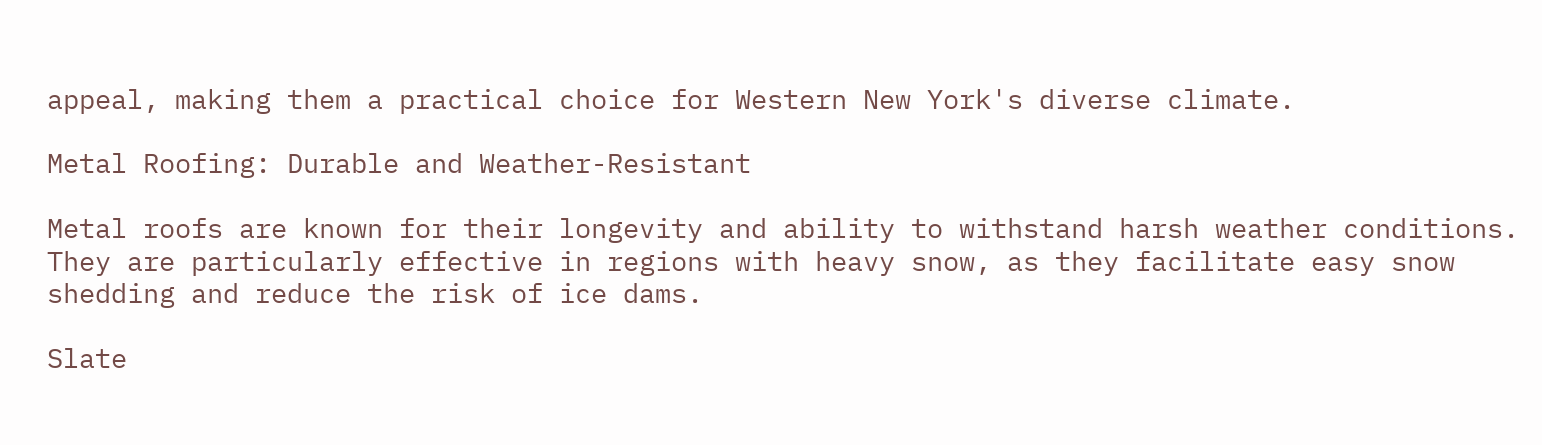appeal, making them a practical choice for Western New York's diverse climate.

Metal Roofing: Durable and Weather-Resistant

Metal roofs are known for their longevity and ability to withstand harsh weather conditions. They are particularly effective in regions with heavy snow, as they facilitate easy snow shedding and reduce the risk of ice dams.

Slate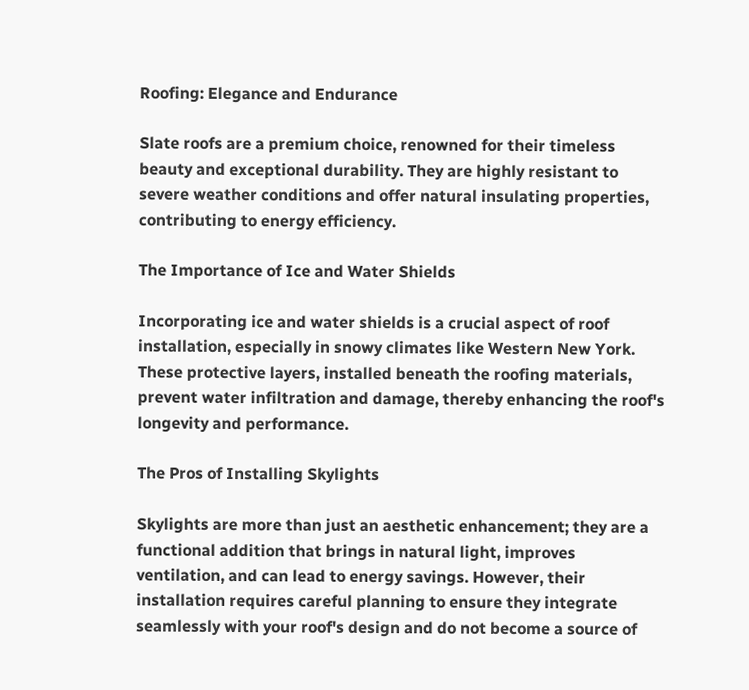Roofing: Elegance and Endurance

Slate roofs are a premium choice, renowned for their timeless beauty and exceptional durability. They are highly resistant to severe weather conditions and offer natural insulating properties, contributing to energy efficiency.

The Importance of Ice and Water Shields

Incorporating ice and water shields is a crucial aspect of roof installation, especially in snowy climates like Western New York. These protective layers, installed beneath the roofing materials, prevent water infiltration and damage, thereby enhancing the roof's longevity and performance.

The Pros of Installing Skylights

Skylights are more than just an aesthetic enhancement; they are a functional addition that brings in natural light, improves ventilation, and can lead to energy savings. However, their installation requires careful planning to ensure they integrate seamlessly with your roof's design and do not become a source of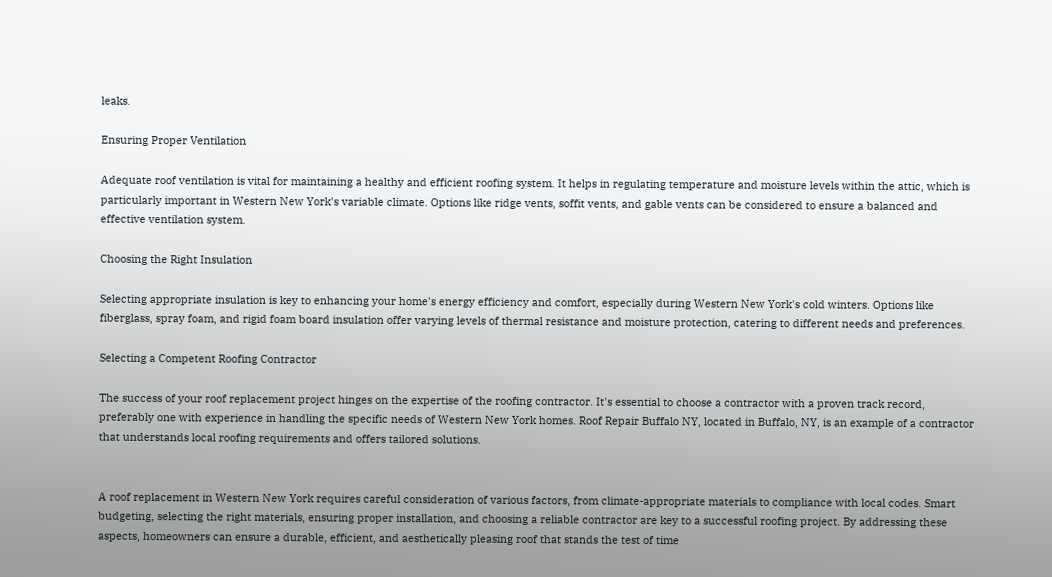leaks.

Ensuring Proper Ventilation

Adequate roof ventilation is vital for maintaining a healthy and efficient roofing system. It helps in regulating temperature and moisture levels within the attic, which is particularly important in Western New York's variable climate. Options like ridge vents, soffit vents, and gable vents can be considered to ensure a balanced and effective ventilation system.

Choosing the Right Insulation

Selecting appropriate insulation is key to enhancing your home's energy efficiency and comfort, especially during Western New York's cold winters. Options like fiberglass, spray foam, and rigid foam board insulation offer varying levels of thermal resistance and moisture protection, catering to different needs and preferences.

Selecting a Competent Roofing Contractor

The success of your roof replacement project hinges on the expertise of the roofing contractor. It's essential to choose a contractor with a proven track record, preferably one with experience in handling the specific needs of Western New York homes. Roof Repair Buffalo NY, located in Buffalo, NY, is an example of a contractor that understands local roofing requirements and offers tailored solutions.


A roof replacement in Western New York requires careful consideration of various factors, from climate-appropriate materials to compliance with local codes. Smart budgeting, selecting the right materials, ensuring proper installation, and choosing a reliable contractor are key to a successful roofing project. By addressing these aspects, homeowners can ensure a durable, efficient, and aesthetically pleasing roof that stands the test of time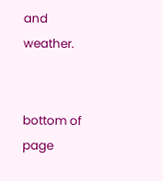and weather.


bottom of page